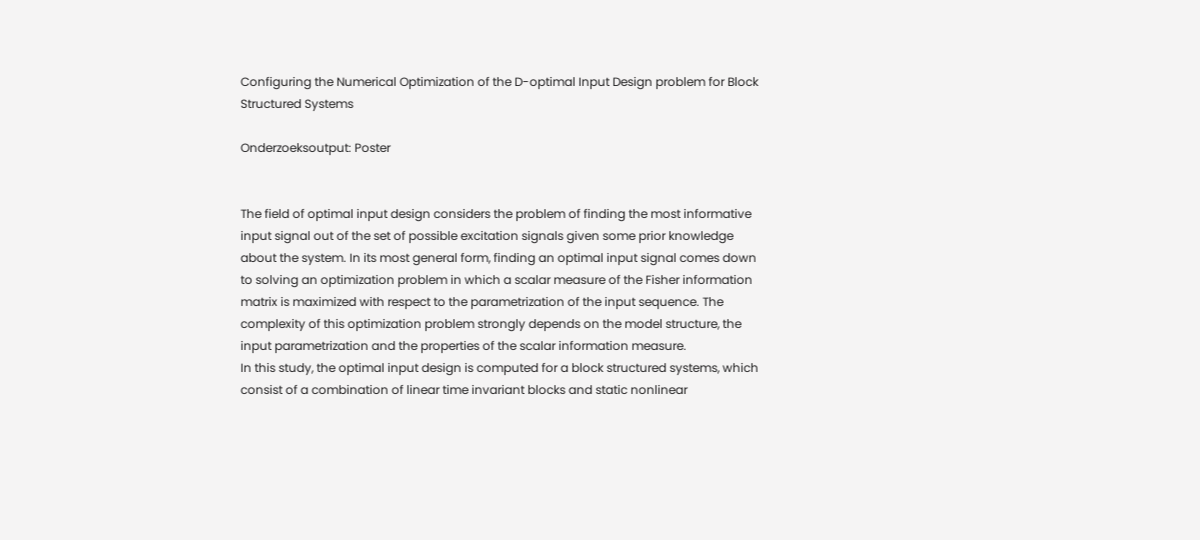Configuring the Numerical Optimization of the D-optimal Input Design problem for Block Structured Systems

Onderzoeksoutput: Poster


The field of optimal input design considers the problem of finding the most informative input signal out of the set of possible excitation signals given some prior knowledge about the system. In its most general form, finding an optimal input signal comes down to solving an optimization problem in which a scalar measure of the Fisher information matrix is maximized with respect to the parametrization of the input sequence. The complexity of this optimization problem strongly depends on the model structure, the input parametrization and the properties of the scalar information measure.
In this study, the optimal input design is computed for a block structured systems, which consist of a combination of linear time invariant blocks and static nonlinear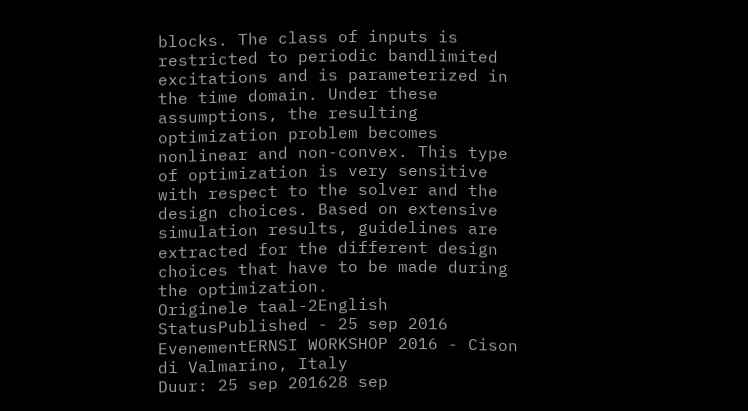blocks. The class of inputs is restricted to periodic bandlimited excitations and is parameterized in the time domain. Under these assumptions, the resulting optimization problem becomes nonlinear and non-convex. This type of optimization is very sensitive with respect to the solver and the design choices. Based on extensive simulation results, guidelines are extracted for the different design choices that have to be made during the optimization.
Originele taal-2English
StatusPublished - 25 sep 2016
EvenementERNSI WORKSHOP 2016 - Cison di Valmarino, Italy
Duur: 25 sep 201628 sep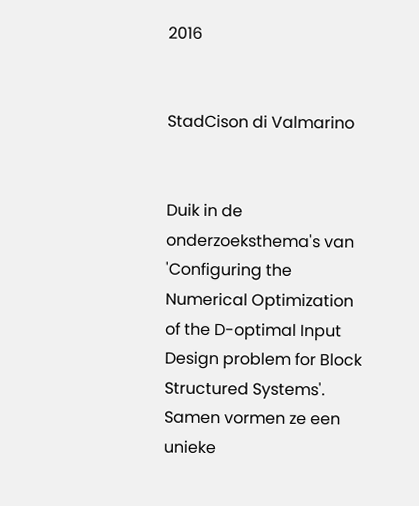2016


StadCison di Valmarino


Duik in de onderzoeksthema's van 'Configuring the Numerical Optimization of the D-optimal Input Design problem for Block Structured Systems'. Samen vormen ze een unieke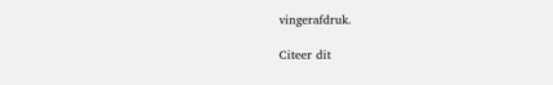vingerafdruk.

Citeer dit